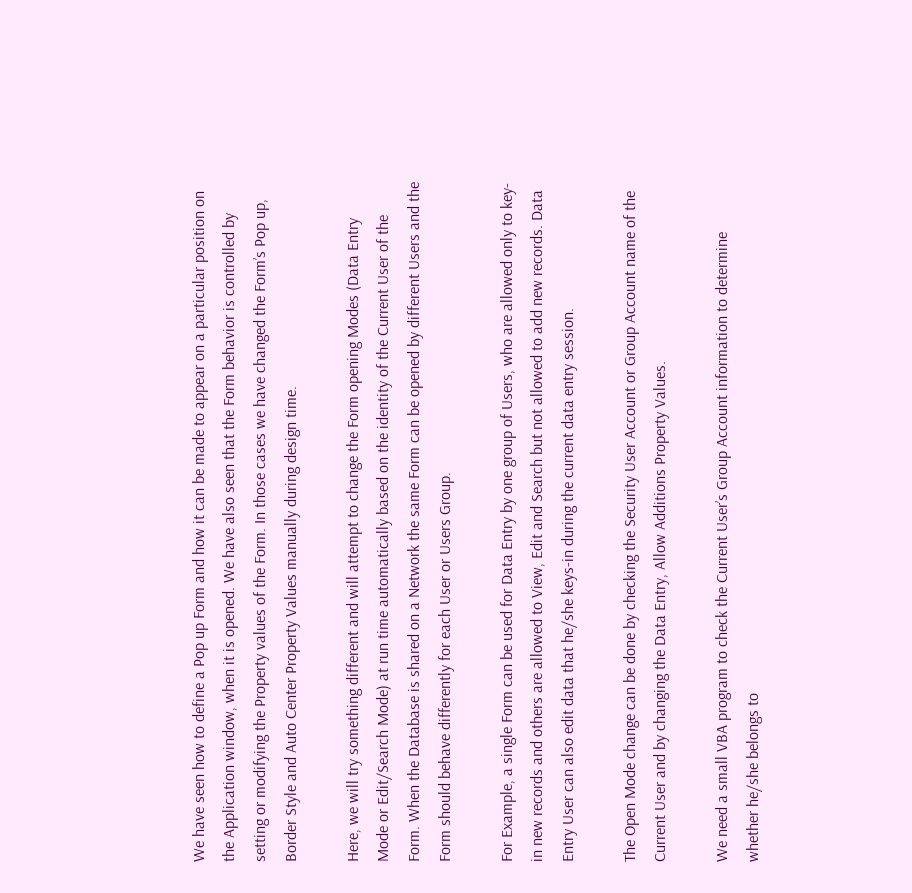We have seen how to define a Pop up Form and how it can be made to appear on a particular position on the Application window, when it is opened. We have also seen that the Form behavior is controlled by setting or modifying the Property values of the Form. In those cases we have changed the Form’s Pop up, Border Style and Auto Center Property Values manually during design time.

Here, we will try something different and will attempt to change the Form opening Modes (Data Entry Mode or Edit/Search Mode) at run time automatically based on the identity of the Current User of the Form. When the Database is shared on a Network the same Form can be opened by different Users and the Form should behave differently for each User or Users Group.

For Example, a single Form can be used for Data Entry by one group of Users, who are allowed only to key-in new records and others are allowed to View, Edit and Search but not allowed to add new records. Data Entry User can also edit data that he/she keys-in during the current data entry session.

The Open Mode change can be done by checking the Security User Account or Group Account name of the Current User and by changing the Data Entry, Allow Additions Property Values.

We need a small VBA program to check the Current User’s Group Account information to determine whether he/she belongs to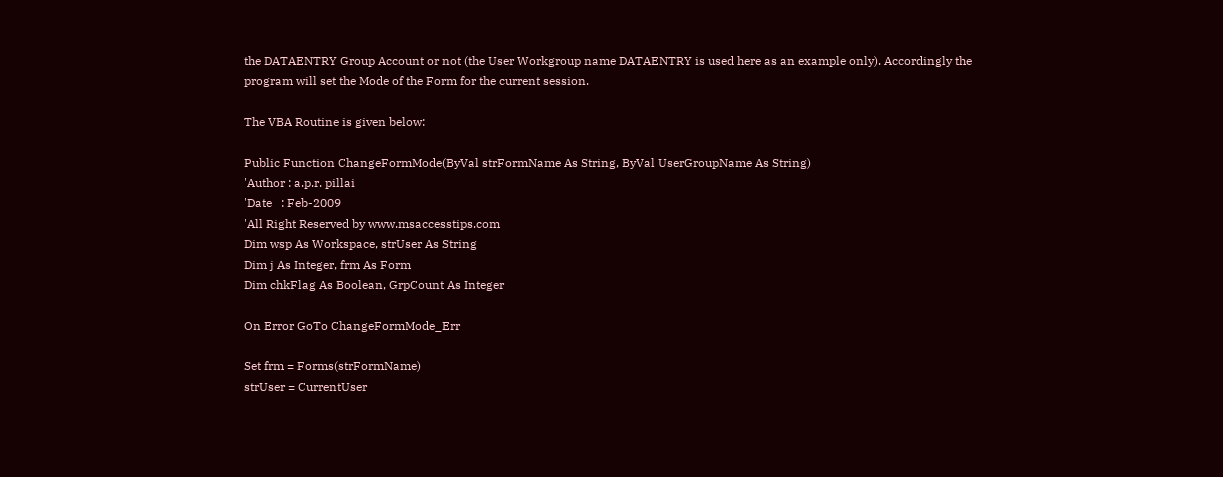the DATAENTRY Group Account or not (the User Workgroup name DATAENTRY is used here as an example only). Accordingly the program will set the Mode of the Form for the current session.

The VBA Routine is given below:

Public Function ChangeFormMode(ByVal strFormName As String, ByVal UserGroupName As String)
'Author : a.p.r. pillai
'Date   : Feb-2009
'All Right Reserved by www.msaccesstips.com
Dim wsp As Workspace, strUser As String
Dim j As Integer, frm As Form
Dim chkFlag As Boolean, GrpCount As Integer

On Error GoTo ChangeFormMode_Err

Set frm = Forms(strFormName)
strUser = CurrentUser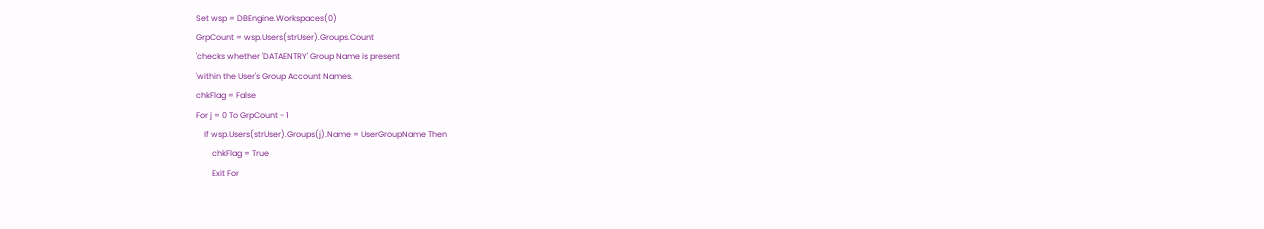Set wsp = DBEngine.Workspaces(0)
GrpCount = wsp.Users(strUser).Groups.Count
'checks whether 'DATAENTRY' Group Name is present
'within the User's Group Account Names.
chkFlag = False
For j = 0 To GrpCount - 1
    If wsp.Users(strUser).Groups(j).Name = UserGroupName Then
        chkFlag = True
        Exit For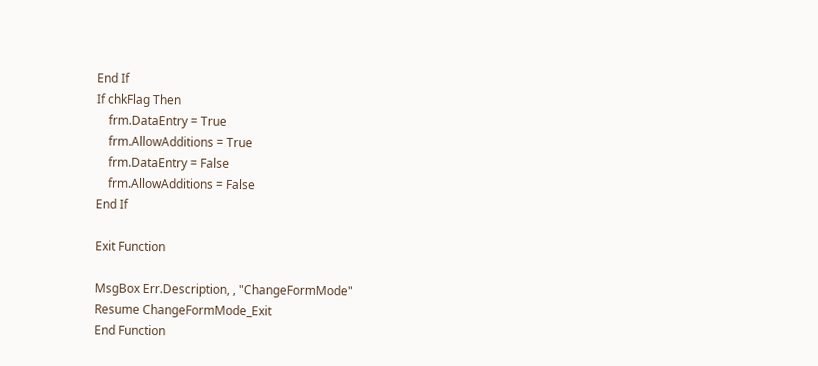End If
If chkFlag Then
    frm.DataEntry = True
    frm.AllowAdditions = True
    frm.DataEntry = False
    frm.AllowAdditions = False
End If

Exit Function

MsgBox Err.Description, , "ChangeFormMode"
Resume ChangeFormMode_Exit
End Function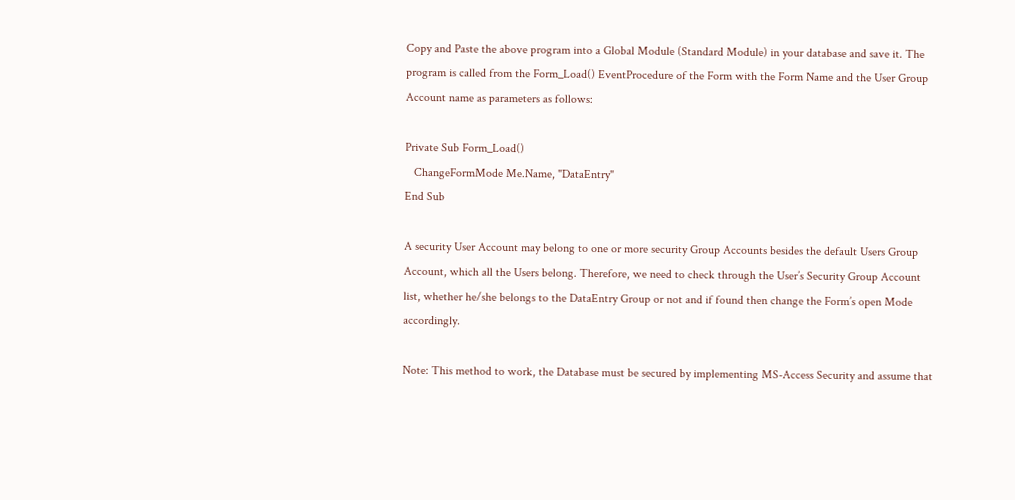Copy and Paste the above program into a Global Module (Standard Module) in your database and save it. The program is called from the Form_Load() EventProcedure of the Form with the Form Name and the User Group Account name as parameters as follows:

Private Sub Form_Load()
   ChangeFormMode Me.Name, "DataEntry"
End Sub

A security User Account may belong to one or more security Group Accounts besides the default Users Group Account, which all the Users belong. Therefore, we need to check through the User’s Security Group Account list, whether he/she belongs to the DataEntry Group or not and if found then change the Form’s open Mode accordingly.

Note: This method to work, the Database must be secured by implementing MS-Access Security and assume that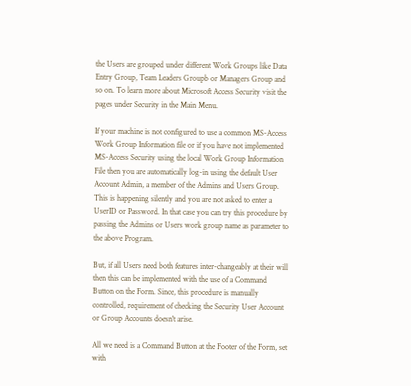the Users are grouped under different Work Groups like Data Entry Group, Team Leaders Groupb or Managers Group and so on. To learn more about Microsoft Access Security visit the pages under Security in the Main Menu.

If your machine is not configured to use a common MS-Access Work Group Information file or if you have not implemented MS-Access Security using the local Work Group Information File then you are automatically log-in using the default User Account Admin, a member of the Admins and Users Group. This is happening silently and you are not asked to enter a UserID or Password. In that case you can try this procedure by passing the Admins or Users work group name as parameter to the above Program.

But, if all Users need both features inter-changeably at their will then this can be implemented with the use of a Command Button on the Form. Since, this procedure is manually controlled, requirement of checking the Security User Account or Group Accounts doesn't arise.

All we need is a Command Button at the Footer of the Form, set with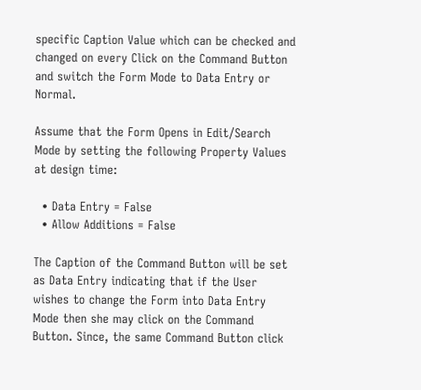specific Caption Value which can be checked and changed on every Click on the Command Button and switch the Form Mode to Data Entry or Normal.

Assume that the Form Opens in Edit/Search Mode by setting the following Property Values at design time:

  • Data Entry = False
  • Allow Additions = False

The Caption of the Command Button will be set as Data Entry indicating that if the User wishes to change the Form into Data Entry Mode then she may click on the Command Button. Since, the same Command Button click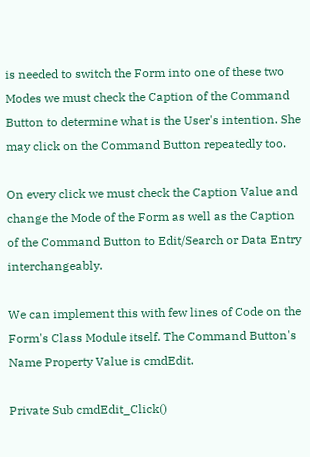is needed to switch the Form into one of these two Modes we must check the Caption of the Command Button to determine what is the User's intention. She may click on the Command Button repeatedly too.

On every click we must check the Caption Value and change the Mode of the Form as well as the Caption of the Command Button to Edit/Search or Data Entry interchangeably.

We can implement this with few lines of Code on the Form's Class Module itself. The Command Button's Name Property Value is cmdEdit.

Private Sub cmdEdit_Click()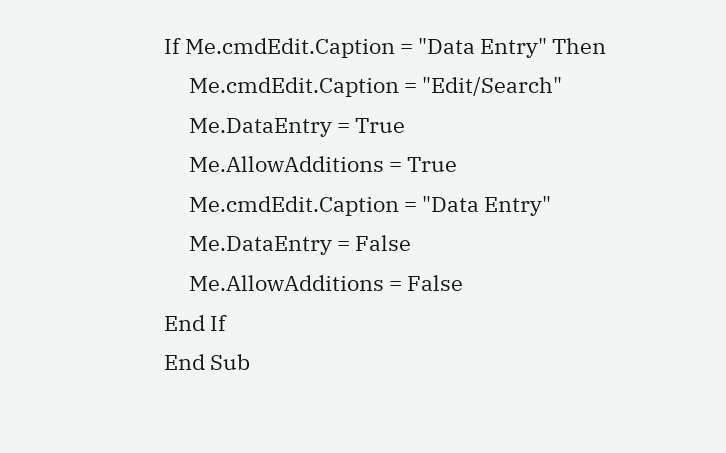If Me.cmdEdit.Caption = "Data Entry" Then
     Me.cmdEdit.Caption = "Edit/Search"
     Me.DataEntry = True
     Me.AllowAdditions = True
     Me.cmdEdit.Caption = "Data Entry"
     Me.DataEntry = False
     Me.AllowAdditions = False
End If
End Sub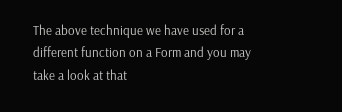The above technique we have used for a different function on a Form and you may take a look at that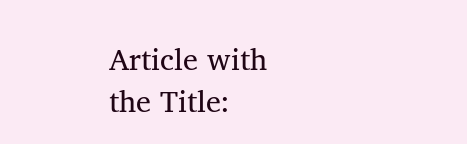Article with the Title: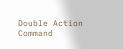Double Action Command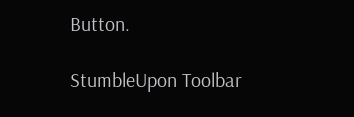Button.

StumbleUpon Toolbar